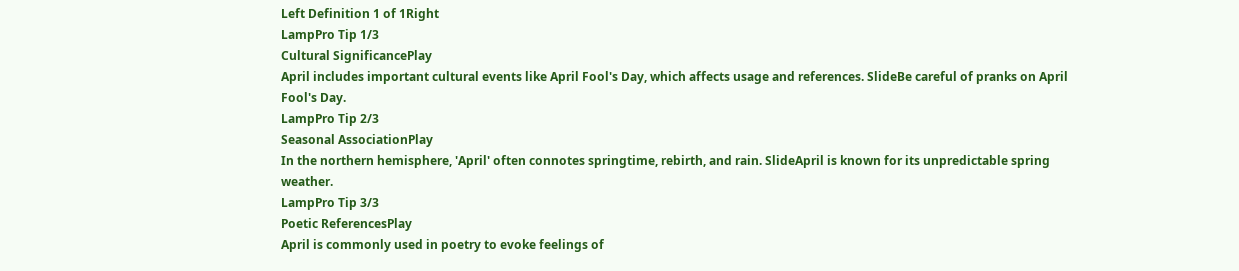Left Definition 1 of 1Right
LampPro Tip 1/3
Cultural SignificancePlay
April includes important cultural events like April Fool's Day, which affects usage and references. SlideBe careful of pranks on April Fool's Day.
LampPro Tip 2/3
Seasonal AssociationPlay
In the northern hemisphere, 'April' often connotes springtime, rebirth, and rain. SlideApril is known for its unpredictable spring weather.
LampPro Tip 3/3
Poetic ReferencesPlay
April is commonly used in poetry to evoke feelings of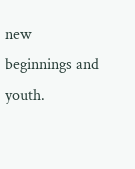new beginnings and youth.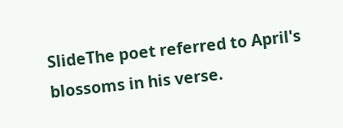SlideThe poet referred to April's blossoms in his verse.